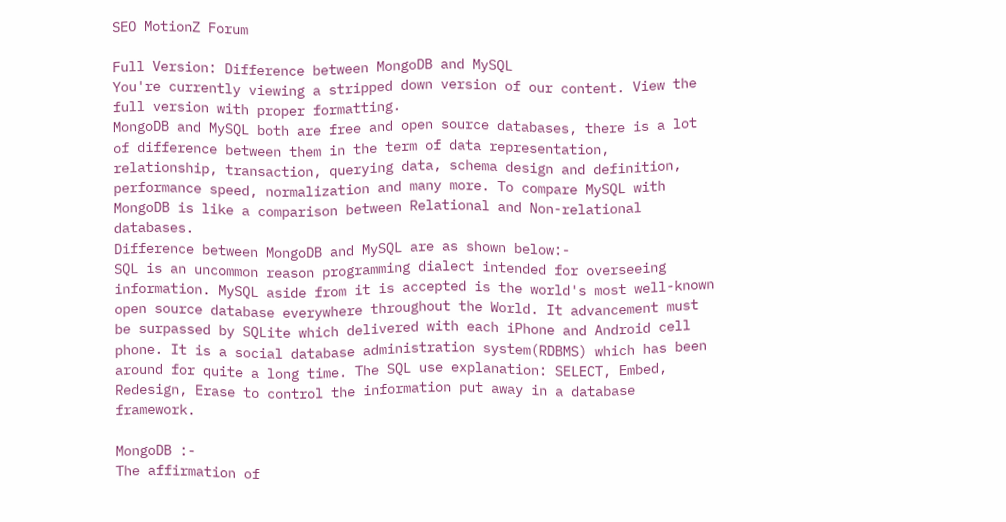SEO MotionZ Forum

Full Version: Difference between MongoDB and MySQL
You're currently viewing a stripped down version of our content. View the full version with proper formatting.
MongoDB and MySQL both are free and open source databases, there is a lot of difference between them in the term of data representation, relationship, transaction, querying data, schema design and definition, performance speed, normalization and many more. To compare MySQL with MongoDB is like a comparison between Relational and Non-relational databases.
Difference between MongoDB and MySQL are as shown below:-
SQL is an uncommon reason programming dialect intended for overseeing information. MySQL aside from it is accepted is the world's most well-known open source database everywhere throughout the World. It advancement must be surpassed by SQLite which delivered with each iPhone and Android cell phone. It is a social database administration system(RDBMS) which has been around for quite a long time. The SQL use explanation: SELECT, Embed, Redesign, Erase to control the information put away in a database framework.

MongoDB :-
The affirmation of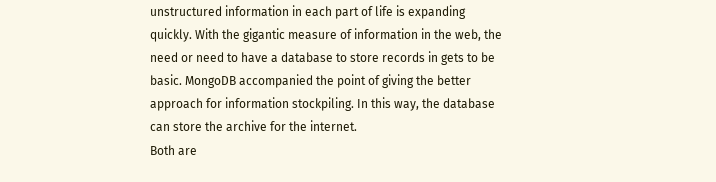unstructured information in each part of life is expanding quickly. With the gigantic measure of information in the web, the need or need to have a database to store records in gets to be basic. MongoDB accompanied the point of giving the better approach for information stockpiling. In this way, the database can store the archive for the internet.
Both are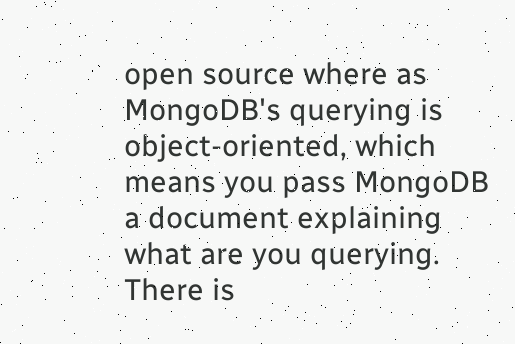open source where as MongoDB's querying is object-oriented, which means you pass MongoDB a document explaining what are you querying. There is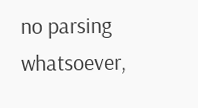no parsing whatsoever,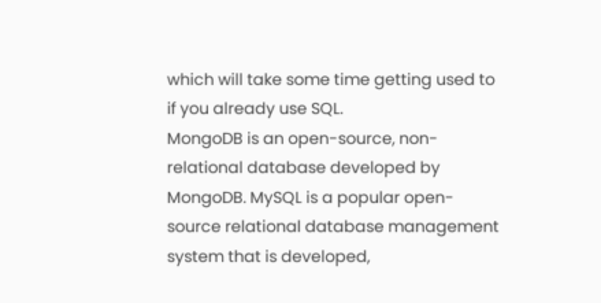which will take some time getting used to if you already use SQL.
MongoDB is an open-source, non-relational database developed by MongoDB. MySQL is a popular open-source relational database management system that is developed,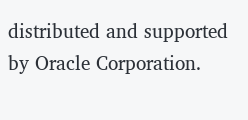distributed and supported by Oracle Corporation.